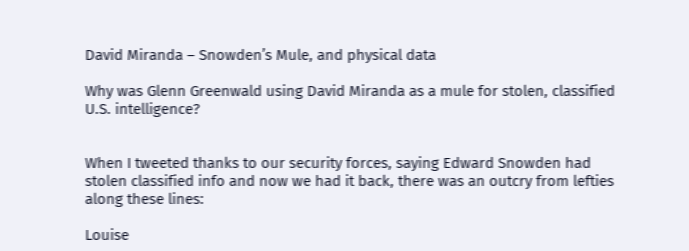David Miranda – Snowden’s Mule, and physical data

Why was Glenn Greenwald using David Miranda as a mule for stolen, classified U.S. intelligence?


When I tweeted thanks to our security forces, saying Edward Snowden had stolen classified info and now we had it back, there was an outcry from lefties along these lines:

Louise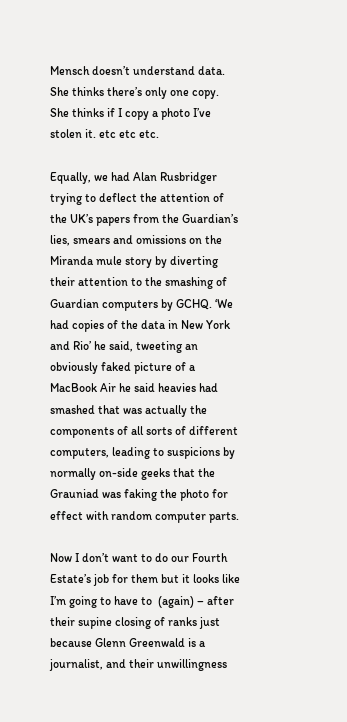Mensch doesn’t understand data. She thinks there’s only one copy. She thinks if I copy a photo I’ve stolen it. etc etc etc.

Equally, we had Alan Rusbridger trying to deflect the attention of the UK’s papers from the Guardian’s lies, smears and omissions on the Miranda mule story by diverting their attention to the smashing of Guardian computers by GCHQ. ‘We had copies of the data in New York and Rio’ he said, tweeting an obviously faked picture of a MacBook Air he said heavies had smashed that was actually the components of all sorts of different computers, leading to suspicions by normally on-side geeks that the Grauniad was faking the photo for effect with random computer parts.

Now I don’t want to do our Fourth Estate’s job for them but it looks like I’m going to have to  (again) – after their supine closing of ranks just because Glenn Greenwald is a journalist, and their unwillingness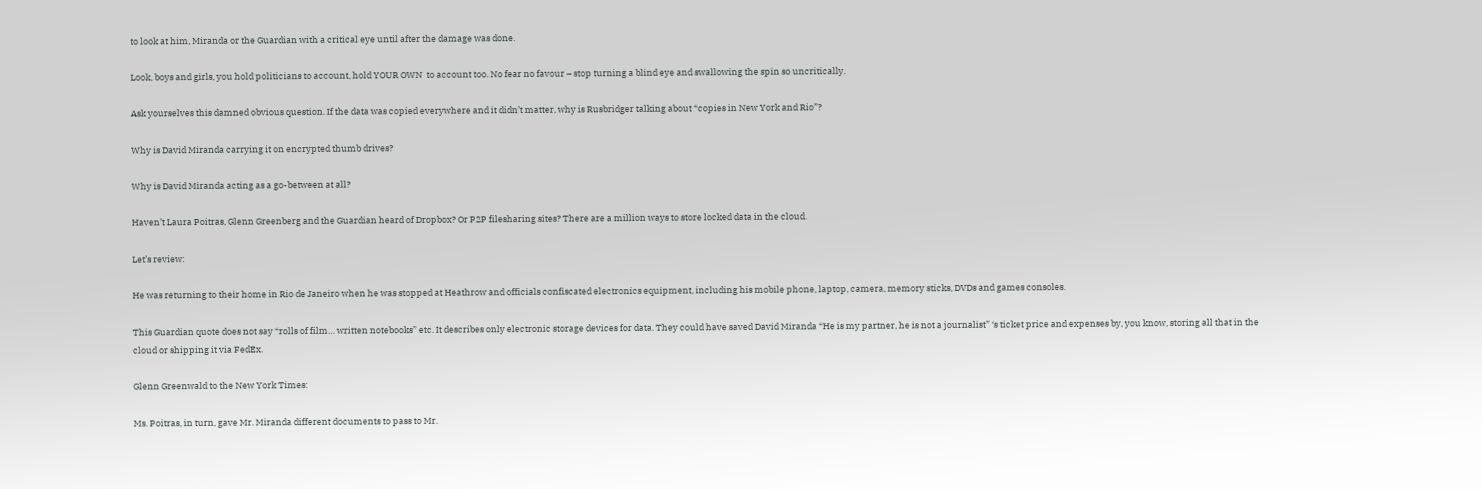to look at him, Miranda or the Guardian with a critical eye until after the damage was done.

Look, boys and girls, you hold politicians to account, hold YOUR OWN  to account too. No fear no favour – stop turning a blind eye and swallowing the spin so uncritically.

Ask yourselves this damned obvious question. If the data was copied everywhere and it didn’t matter, why is Rusbridger talking about “copies in New York and Rio”?

Why is David Miranda carrying it on encrypted thumb drives?

Why is David Miranda acting as a go-between at all?

Haven’t Laura Poitras, Glenn Greenberg and the Guardian heard of Dropbox? Or P2P filesharing sites? There are a million ways to store locked data in the cloud.

Let’s review:

He was returning to their home in Rio de Janeiro when he was stopped at Heathrow and officials confiscated electronics equipment, including his mobile phone, laptop, camera, memory sticks, DVDs and games consoles.

This Guardian quote does not say “rolls of film… written notebooks” etc. It describes only electronic storage devices for data. They could have saved David Miranda “He is my partner, he is not a journalist” ‘s ticket price and expenses by, you know, storing all that in the cloud or shipping it via FedEx.

Glenn Greenwald to the New York Times:

Ms. Poitras, in turn, gave Mr. Miranda different documents to pass to Mr.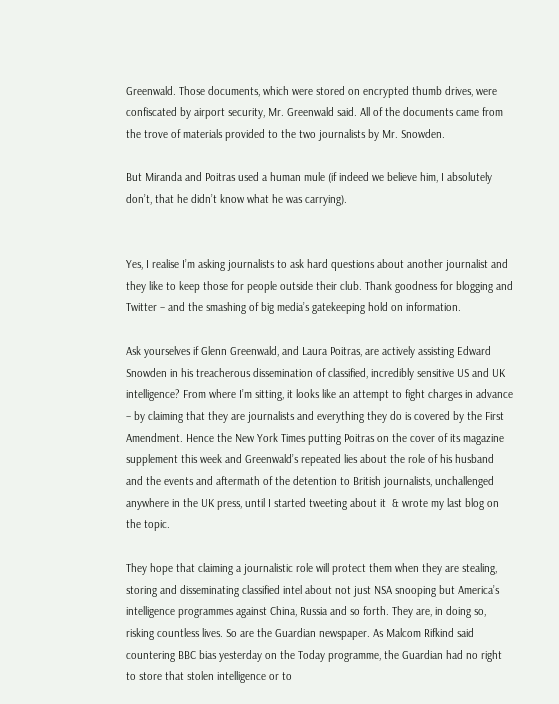Greenwald. Those documents, which were stored on encrypted thumb drives, were confiscated by airport security, Mr. Greenwald said. All of the documents came from the trove of materials provided to the two journalists by Mr. Snowden.

But Miranda and Poitras used a human mule (if indeed we believe him, I absolutely don’t, that he didn’t know what he was carrying).


Yes, I realise I’m asking journalists to ask hard questions about another journalist and they like to keep those for people outside their club. Thank goodness for blogging and Twitter – and the smashing of big media’s gatekeeping hold on information.

Ask yourselves if Glenn Greenwald, and Laura Poitras, are actively assisting Edward Snowden in his treacherous dissemination of classified, incredibly sensitive US and UK intelligence? From where I’m sitting, it looks like an attempt to fight charges in advance – by claiming that they are journalists and everything they do is covered by the First Amendment. Hence the New York Times putting Poitras on the cover of its magazine supplement this week and Greenwald’s repeated lies about the role of his husband and the events and aftermath of the detention to British journalists, unchallenged anywhere in the UK press, until I started tweeting about it  & wrote my last blog on the topic.

They hope that claiming a journalistic role will protect them when they are stealing, storing and disseminating classified intel about not just NSA snooping but America’s intelligence programmes against China, Russia and so forth. They are, in doing so, risking countless lives. So are the Guardian newspaper. As Malcom Rifkind said countering BBC bias yesterday on the Today programme, the Guardian had no right to store that stolen intelligence or to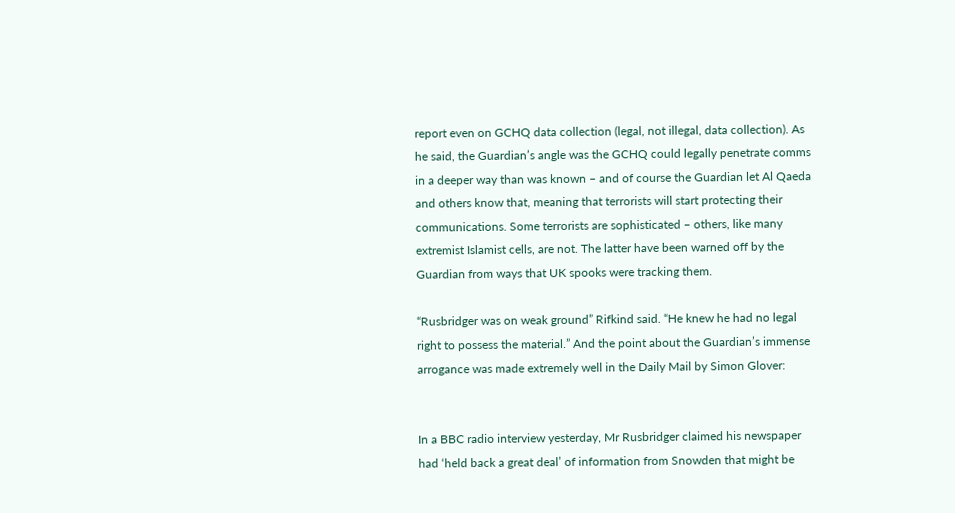report even on GCHQ data collection (legal, not illegal, data collection). As he said, the Guardian’s angle was the GCHQ could legally penetrate comms in a deeper way than was known – and of course the Guardian let Al Qaeda and others know that, meaning that terrorists will start protecting their communications. Some terrorists are sophisticated – others, like many extremist Islamist cells, are not. The latter have been warned off by the Guardian from ways that UK spooks were tracking them.

“Rusbridger was on weak ground” Rifkind said. “He knew he had no legal right to possess the material.” And the point about the Guardian’s immense arrogance was made extremely well in the Daily Mail by Simon Glover:


In a BBC radio interview yesterday, Mr Rusbridger claimed his newspaper had ‘held back a great deal’ of information from Snowden that might be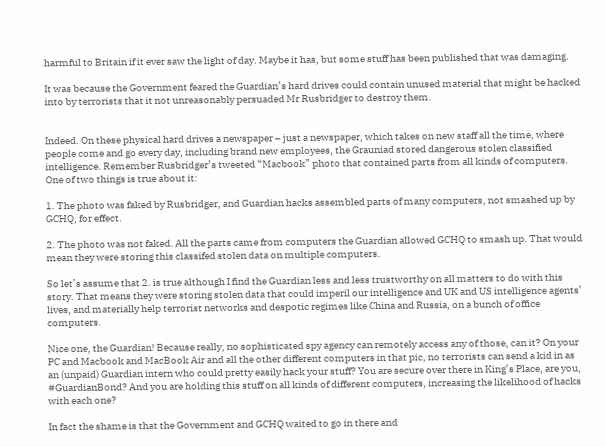harmful to Britain if it ever saw the light of day. Maybe it has, but some stuff has been published that was damaging.

It was because the Government feared the Guardian’s hard drives could contain unused material that might be hacked into by terrorists that it not unreasonably persuaded Mr Rusbridger to destroy them.


Indeed. On these physical hard drives a newspaper – just a newspaper, which takes on new staff all the time, where people come and go every day, including brand new employees, the Grauniad stored dangerous stolen classified intelligence. Remember Rusbridger’s tweeted “Macbook” photo that contained parts from all kinds of computers. One of two things is true about it:

1. The photo was faked by Rusbridger, and Guardian hacks assembled parts of many computers, not smashed up by GCHQ, for effect.

2. The photo was not faked. All the parts came from computers the Guardian allowed GCHQ to smash up. That would mean they were storing this classifed stolen data on multiple computers.

So let’s assume that 2. is true although I find the Guardian less and less trustworthy on all matters to do with this story. That means they were storing stolen data that could imperil our intelligence and UK and US intelligence agents’ lives, and materially help terrorist networks and despotic regimes like China and Russia, on a bunch of office computers.

Nice one, the Guardian! Because really, no sophisticated spy agency can remotely access any of those, can it? On your PC and Macbook and MacBook Air and all the other different computers in that pic, no terrorists can send a kid in as an (unpaid) Guardian intern who could pretty easily hack your stuff? You are secure over there in King’s Place, are you, #GuardianBond? And you are holding this stuff on all kinds of different computers, increasing the likelihood of hacks with each one?

In fact the shame is that the Government and GCHQ waited to go in there and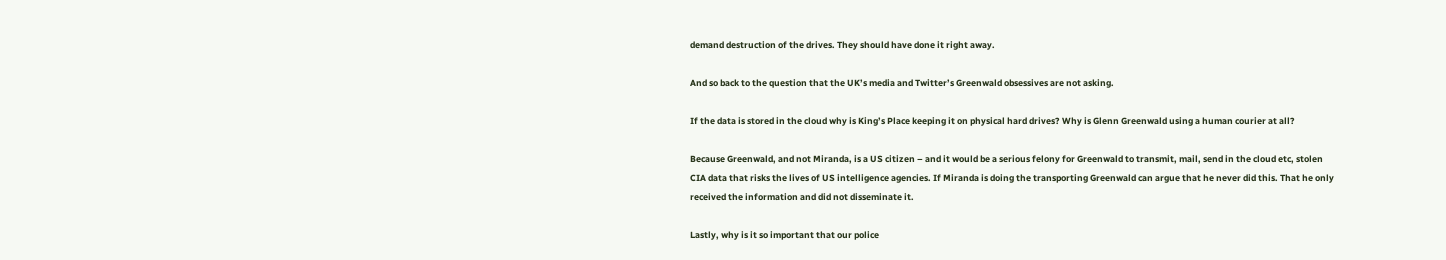demand destruction of the drives. They should have done it right away.

And so back to the question that the UK’s media and Twitter’s Greenwald obsessives are not asking.

If the data is stored in the cloud why is King’s Place keeping it on physical hard drives? Why is Glenn Greenwald using a human courier at all?

Because Greenwald, and not Miranda, is a US citizen – and it would be a serious felony for Greenwald to transmit, mail, send in the cloud etc, stolen CIA data that risks the lives of US intelligence agencies. If Miranda is doing the transporting Greenwald can argue that he never did this. That he only received the information and did not disseminate it.

Lastly, why is it so important that our police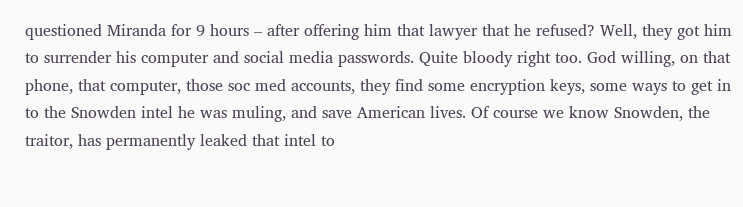questioned Miranda for 9 hours – after offering him that lawyer that he refused? Well, they got him to surrender his computer and social media passwords. Quite bloody right too. God willing, on that phone, that computer, those soc med accounts, they find some encryption keys, some ways to get in to the Snowden intel he was muling, and save American lives. Of course we know Snowden, the traitor, has permanently leaked that intel to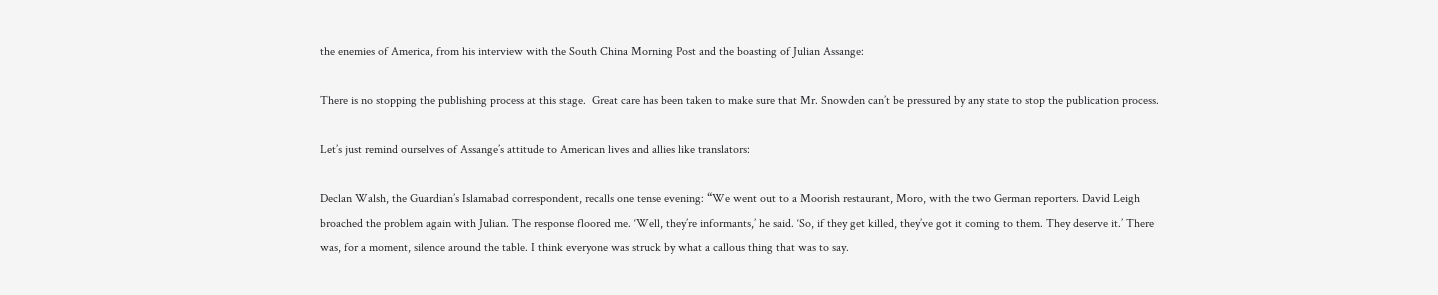the enemies of America, from his interview with the South China Morning Post and the boasting of Julian Assange:

There is no stopping the publishing process at this stage.  Great care has been taken to make sure that Mr. Snowden can’t be pressured by any state to stop the publication process.

Let’s just remind ourselves of Assange’s attitude to American lives and allies like translators:

Declan Walsh, the Guardian’s Islamabad correspondent, recalls one tense evening: “We went out to a Moorish restaurant, Moro, with the two German reporters. David Leigh broached the problem again with Julian. The response floored me. ‘Well, they’re informants,’ he said. ‘So, if they get killed, they’ve got it coming to them. They deserve it.’ There was, for a moment, silence around the table. I think everyone was struck by what a callous thing that was to say.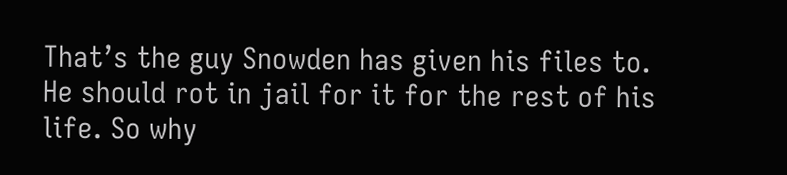That’s the guy Snowden has given his files to. He should rot in jail for it for the rest of his life. So why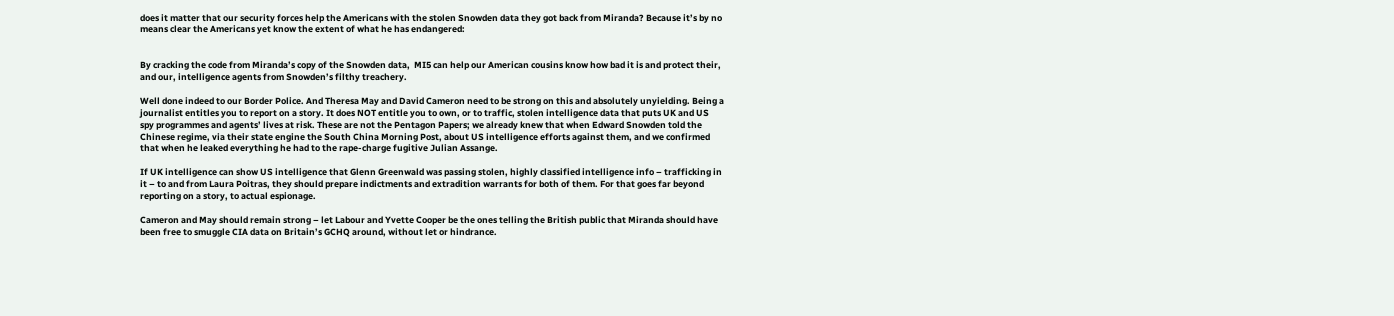does it matter that our security forces help the Americans with the stolen Snowden data they got back from Miranda? Because it’s by no means clear the Americans yet know the extent of what he has endangered:


By cracking the code from Miranda’s copy of the Snowden data,  MI5 can help our American cousins know how bad it is and protect their, and our, intelligence agents from Snowden’s filthy treachery.

Well done indeed to our Border Police. And Theresa May and David Cameron need to be strong on this and absolutely unyielding. Being a journalist entitles you to report on a story. It does NOT entitle you to own, or to traffic, stolen intelligence data that puts UK and US spy programmes and agents’ lives at risk. These are not the Pentagon Papers; we already knew that when Edward Snowden told the Chinese regime, via their state engine the South China Morning Post, about US intelligence efforts against them, and we confirmed that when he leaked everything he had to the rape-charge fugitive Julian Assange.

If UK intelligence can show US intelligence that Glenn Greenwald was passing stolen, highly classified intelligence info – trafficking in it – to and from Laura Poitras, they should prepare indictments and extradition warrants for both of them. For that goes far beyond reporting on a story, to actual espionage.

Cameron and May should remain strong – let Labour and Yvette Cooper be the ones telling the British public that Miranda should have been free to smuggle CIA data on Britain’s GCHQ around, without let or hindrance.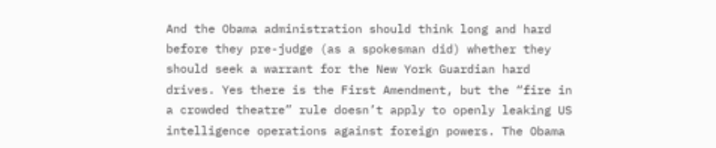And the Obama administration should think long and hard before they pre-judge (as a spokesman did) whether they should seek a warrant for the New York Guardian hard drives. Yes there is the First Amendment, but the “fire in a crowded theatre” rule doesn’t apply to openly leaking US intelligence operations against foreign powers. The Obama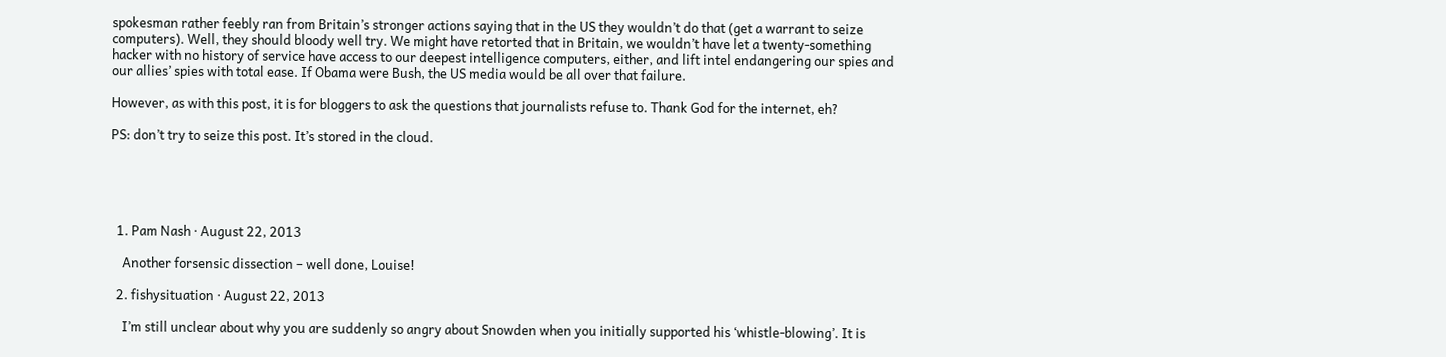spokesman rather feebly ran from Britain’s stronger actions saying that in the US they wouldn’t do that (get a warrant to seize computers). Well, they should bloody well try. We might have retorted that in Britain, we wouldn’t have let a twenty-something hacker with no history of service have access to our deepest intelligence computers, either, and lift intel endangering our spies and our allies’ spies with total ease. If Obama were Bush, the US media would be all over that failure.

However, as with this post, it is for bloggers to ask the questions that journalists refuse to. Thank God for the internet, eh?

PS: don’t try to seize this post. It’s stored in the cloud.





  1. Pam Nash · August 22, 2013

    Another forsensic dissection – well done, Louise!

  2. fishysituation · August 22, 2013

    I’m still unclear about why you are suddenly so angry about Snowden when you initially supported his ‘whistle-blowing’. It is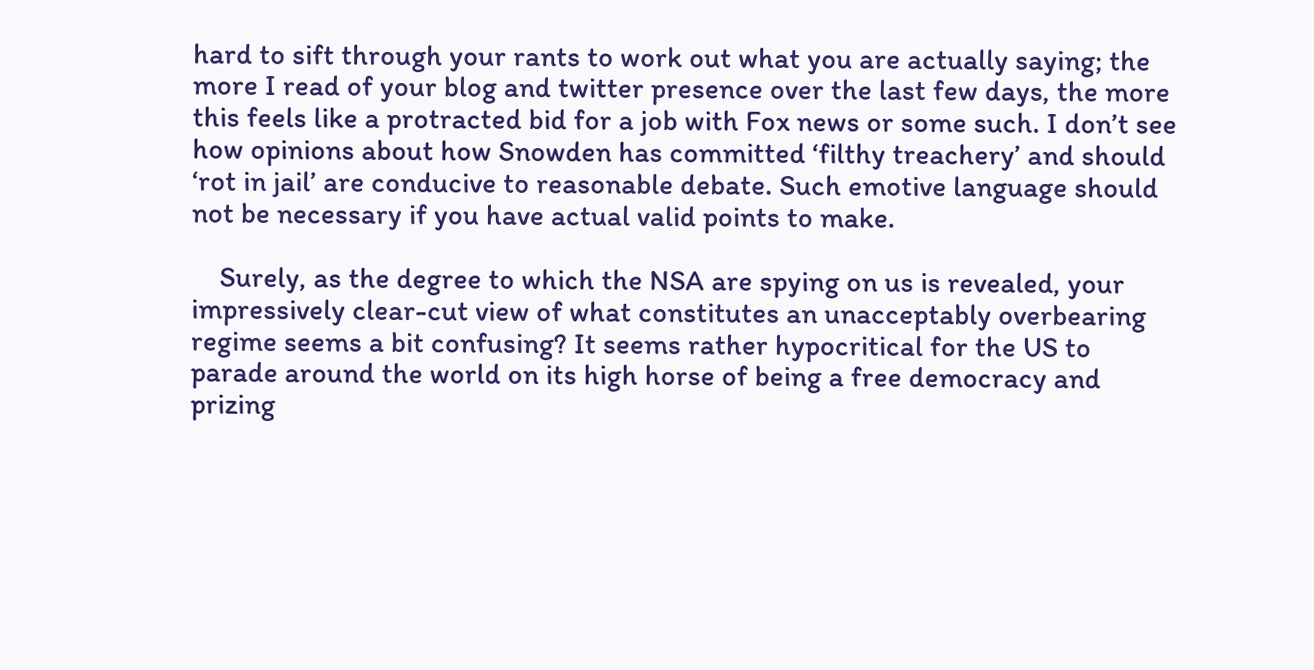hard to sift through your rants to work out what you are actually saying; the more I read of your blog and twitter presence over the last few days, the more this feels like a protracted bid for a job with Fox news or some such. I don’t see how opinions about how Snowden has committed ‘filthy treachery’ and should ‘rot in jail’ are conducive to reasonable debate. Such emotive language should not be necessary if you have actual valid points to make.

    Surely, as the degree to which the NSA are spying on us is revealed, your impressively clear-cut view of what constitutes an unacceptably overbearing regime seems a bit confusing? It seems rather hypocritical for the US to parade around the world on its high horse of being a free democracy and prizing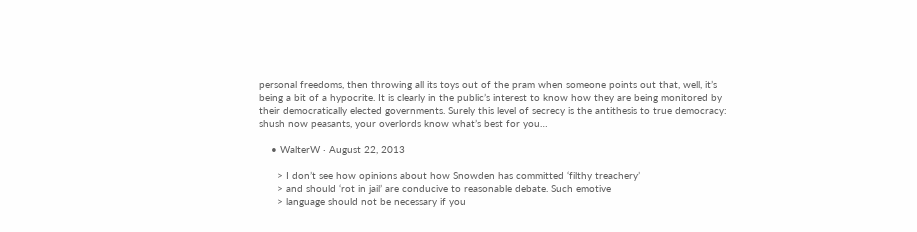personal freedoms, then throwing all its toys out of the pram when someone points out that, well, it’s being a bit of a hypocrite. It is clearly in the public’s interest to know how they are being monitored by their democratically elected governments. Surely this level of secrecy is the antithesis to true democracy: shush now peasants, your overlords know what’s best for you…

    • WalterW · August 22, 2013

      > I don’t see how opinions about how Snowden has committed ‘filthy treachery’
      > and should ‘rot in jail’ are conducive to reasonable debate. Such emotive
      > language should not be necessary if you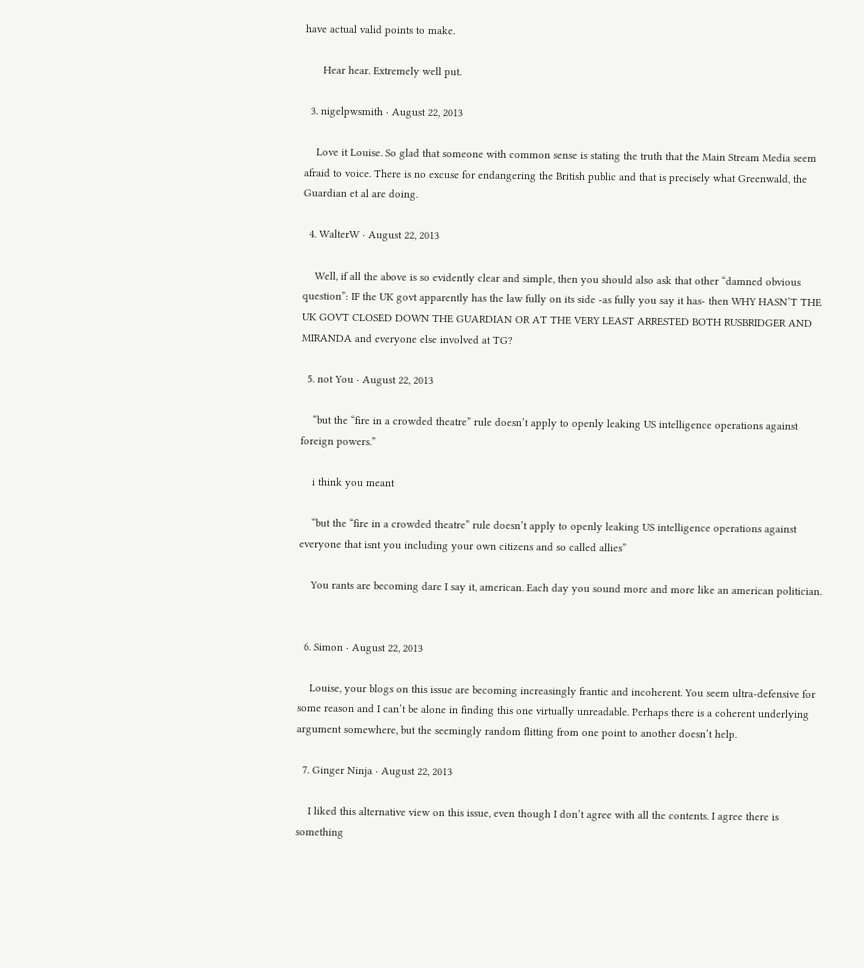have actual valid points to make.

      Hear hear. Extremely well put.

  3. nigelpwsmith · August 22, 2013

    Love it Louise. So glad that someone with common sense is stating the truth that the Main Stream Media seem afraid to voice. There is no excuse for endangering the British public and that is precisely what Greenwald, the Guardian et al are doing.

  4. WalterW · August 22, 2013

    Well, if all the above is so evidently clear and simple, then you should also ask that other “damned obvious question”: IF the UK govt apparently has the law fully on its side -as fully you say it has- then WHY HASN’T THE UK GOVT CLOSED DOWN THE GUARDIAN OR AT THE VERY LEAST ARRESTED BOTH RUSBRIDGER AND MIRANDA and everyone else involved at TG?

  5. not You · August 22, 2013

    “but the “fire in a crowded theatre” rule doesn’t apply to openly leaking US intelligence operations against foreign powers.”

    i think you meant

    “but the “fire in a crowded theatre” rule doesn’t apply to openly leaking US intelligence operations against everyone that isnt you including your own citizens and so called allies”

    You rants are becoming dare I say it, american. Each day you sound more and more like an american politician.


  6. Simon · August 22, 2013

    Louise, your blogs on this issue are becoming increasingly frantic and incoherent. You seem ultra-defensive for some reason and I can’t be alone in finding this one virtually unreadable. Perhaps there is a coherent underlying argument somewhere, but the seemingly random flitting from one point to another doesn’t help.

  7. Ginger Ninja · August 22, 2013

    I liked this alternative view on this issue, even though I don’t agree with all the contents. I agree there is something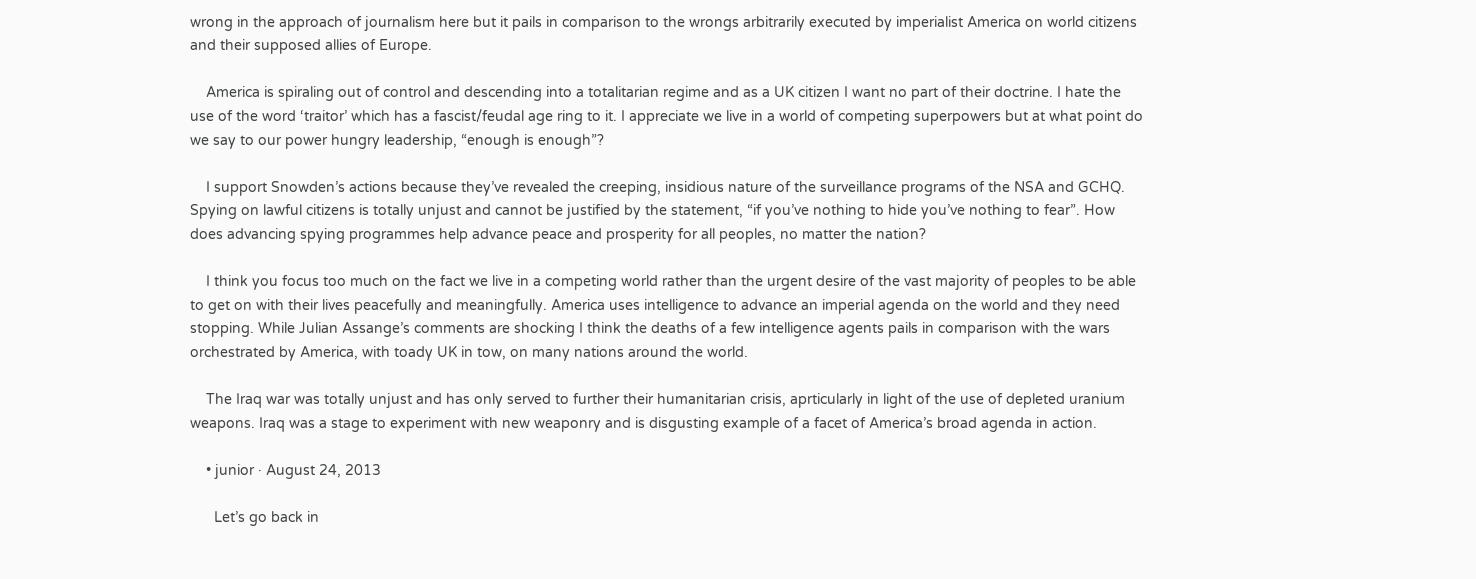wrong in the approach of journalism here but it pails in comparison to the wrongs arbitrarily executed by imperialist America on world citizens and their supposed allies of Europe.

    America is spiraling out of control and descending into a totalitarian regime and as a UK citizen I want no part of their doctrine. I hate the use of the word ‘traitor’ which has a fascist/feudal age ring to it. I appreciate we live in a world of competing superpowers but at what point do we say to our power hungry leadership, “enough is enough”?

    I support Snowden’s actions because they’ve revealed the creeping, insidious nature of the surveillance programs of the NSA and GCHQ. Spying on lawful citizens is totally unjust and cannot be justified by the statement, “if you’ve nothing to hide you’ve nothing to fear”. How does advancing spying programmes help advance peace and prosperity for all peoples, no matter the nation?

    I think you focus too much on the fact we live in a competing world rather than the urgent desire of the vast majority of peoples to be able to get on with their lives peacefully and meaningfully. America uses intelligence to advance an imperial agenda on the world and they need stopping. While Julian Assange’s comments are shocking I think the deaths of a few intelligence agents pails in comparison with the wars orchestrated by America, with toady UK in tow, on many nations around the world.

    The Iraq war was totally unjust and has only served to further their humanitarian crisis, aprticularly in light of the use of depleted uranium weapons. Iraq was a stage to experiment with new weaponry and is disgusting example of a facet of America’s broad agenda in action.

    • junior · August 24, 2013

      Let’s go back in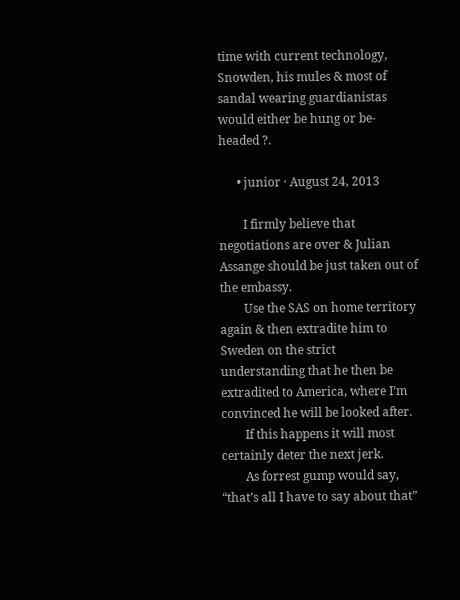time with current technology, Snowden, his mules & most of sandal wearing guardianistas would either be hung or be-headed ?.

      • junior · August 24, 2013

        I firmly believe that negotiations are over & Julian Assange should be just taken out of the embassy.
        Use the SAS on home territory again & then extradite him to Sweden on the strict understanding that he then be extradited to America, where I’m convinced he will be looked after.
        If this happens it will most certainly deter the next jerk.
        As forrest gump would say, “that’s all I have to say about that”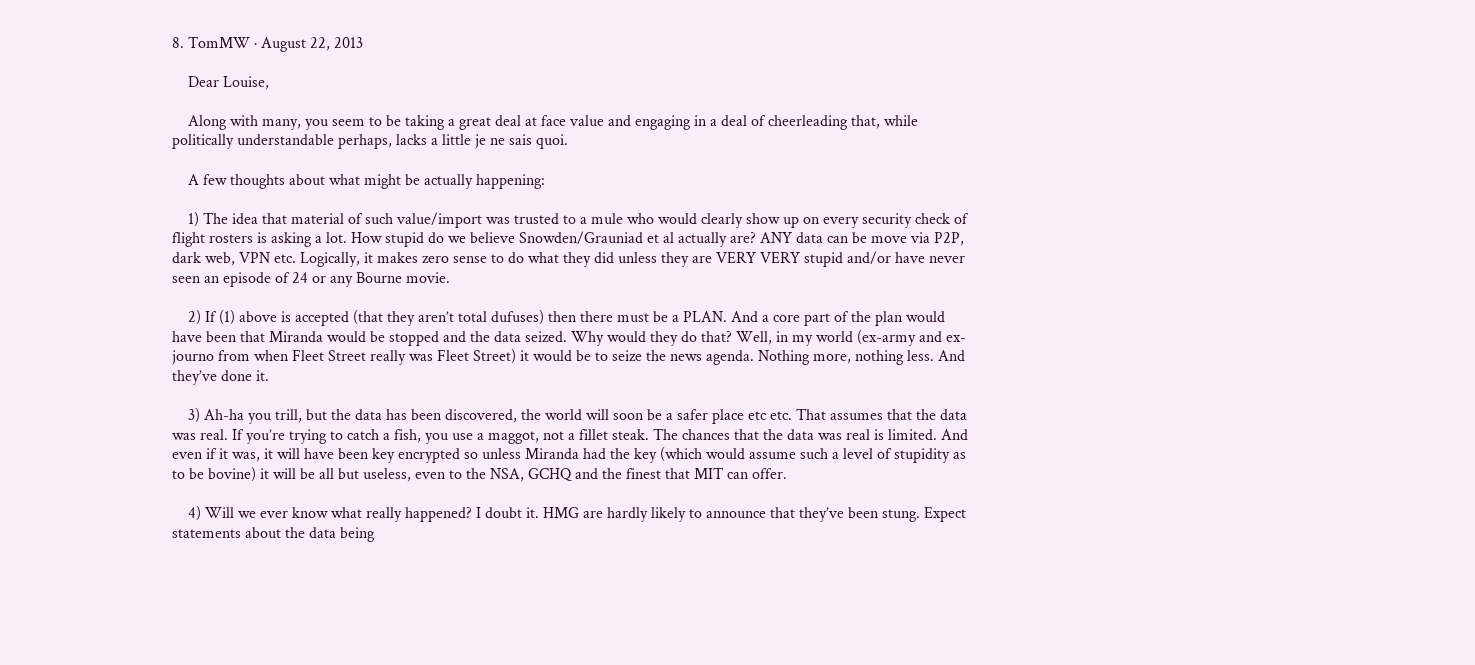8. TomMW · August 22, 2013

    Dear Louise,

    Along with many, you seem to be taking a great deal at face value and engaging in a deal of cheerleading that, while politically understandable perhaps, lacks a little je ne sais quoi.

    A few thoughts about what might be actually happening:

    1) The idea that material of such value/import was trusted to a mule who would clearly show up on every security check of flight rosters is asking a lot. How stupid do we believe Snowden/Grauniad et al actually are? ANY data can be move via P2P, dark web, VPN etc. Logically, it makes zero sense to do what they did unless they are VERY VERY stupid and/or have never seen an episode of 24 or any Bourne movie.

    2) If (1) above is accepted (that they aren’t total dufuses) then there must be a PLAN. And a core part of the plan would have been that Miranda would be stopped and the data seized. Why would they do that? Well, in my world (ex-army and ex-journo from when Fleet Street really was Fleet Street) it would be to seize the news agenda. Nothing more, nothing less. And they’ve done it.

    3) Ah-ha you trill, but the data has been discovered, the world will soon be a safer place etc etc. That assumes that the data was real. If you’re trying to catch a fish, you use a maggot, not a fillet steak. The chances that the data was real is limited. And even if it was, it will have been key encrypted so unless Miranda had the key (which would assume such a level of stupidity as to be bovine) it will be all but useless, even to the NSA, GCHQ and the finest that MIT can offer.

    4) Will we ever know what really happened? I doubt it. HMG are hardly likely to announce that they’ve been stung. Expect statements about the data being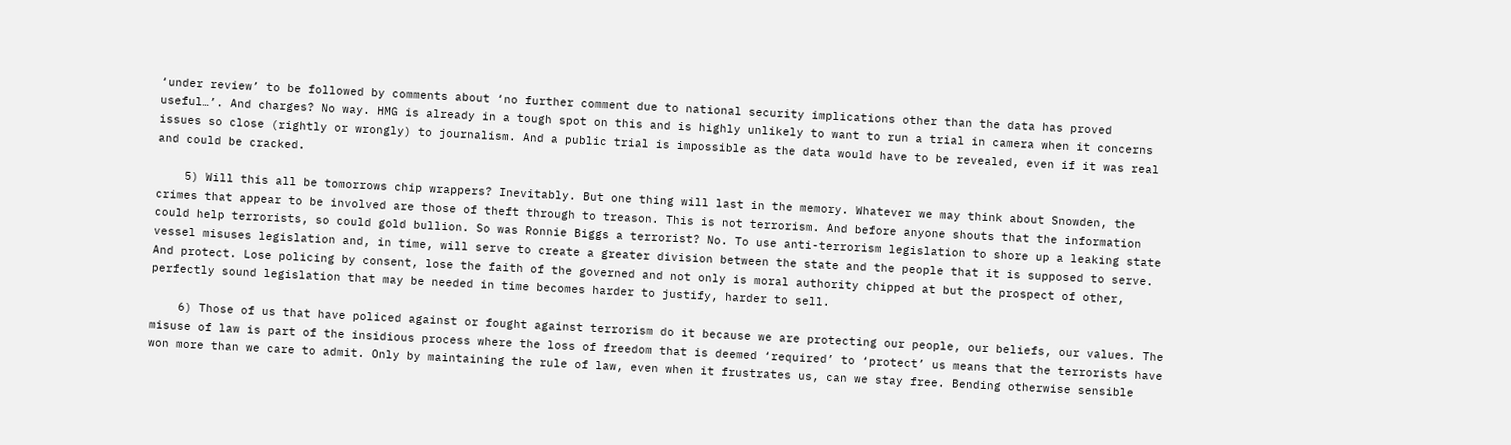‘under review’ to be followed by comments about ‘no further comment due to national security implications other than the data has proved useful…’. And charges? No way. HMG is already in a tough spot on this and is highly unlikely to want to run a trial in camera when it concerns issues so close (rightly or wrongly) to journalism. And a public trial is impossible as the data would have to be revealed, even if it was real and could be cracked.

    5) Will this all be tomorrows chip wrappers? Inevitably. But one thing will last in the memory. Whatever we may think about Snowden, the crimes that appear to be involved are those of theft through to treason. This is not terrorism. And before anyone shouts that the information could help terrorists, so could gold bullion. So was Ronnie Biggs a terrorist? No. To use anti-terrorism legislation to shore up a leaking state vessel misuses legislation and, in time, will serve to create a greater division between the state and the people that it is supposed to serve. And protect. Lose policing by consent, lose the faith of the governed and not only is moral authority chipped at but the prospect of other, perfectly sound legislation that may be needed in time becomes harder to justify, harder to sell.

    6) Those of us that have policed against or fought against terrorism do it because we are protecting our people, our beliefs, our values. The misuse of law is part of the insidious process where the loss of freedom that is deemed ‘required’ to ‘protect’ us means that the terrorists have won more than we care to admit. Only by maintaining the rule of law, even when it frustrates us, can we stay free. Bending otherwise sensible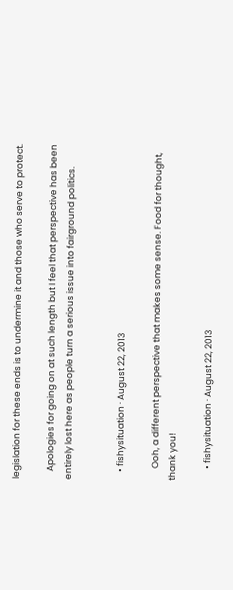legislation for these ends is to undermine it and those who serve to protect.

    Apologies for going on at such length but I feel that perspective has been entirely lost here as people turn a serious issue into fairground politics.


    • fishysituation · August 22, 2013

      Ooh, a different perspective that makes some sense. Food for thought, thank you!

      • fishysituation · August 22, 2013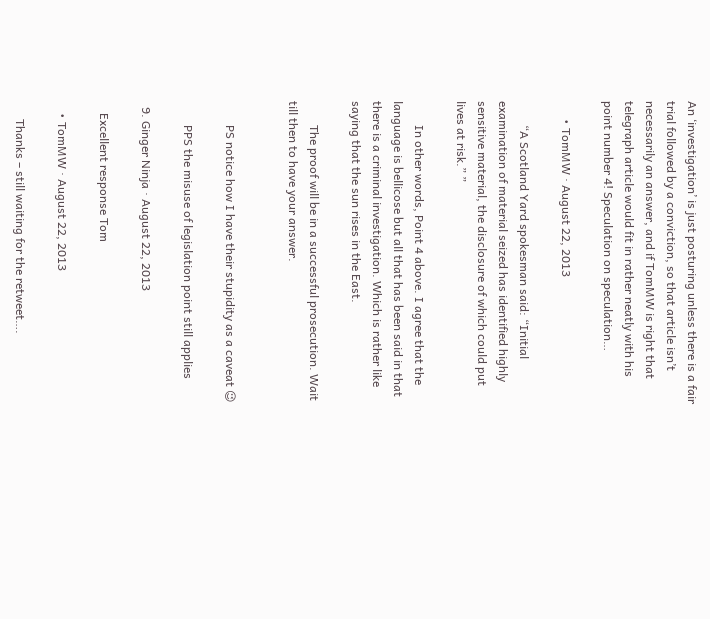An ‘investigation’ is just posturing unless there is a fair trial followed by a conviction, so that article isn’t necessarily an answer, and if TomMW is right that telegraph article would fit in rather neatly with his point number 4! Speculation on speculation…

      • TomMW · August 22, 2013

        “A Scotland Yard spokesman said: “Initial examination of material seized has identified highly sensitive material, the disclosure of which could put lives at risk.” ”

        In other words, Point 4 above. I agree that the language is bellicose but all that has been said in that there is a criminal investigation. Which is rather like saying that the sun rises in the East.

        The proof will be in a successful prosecution. Wait till then to have your answer.


        PS notice how I have their stupidity as a caveat 😉

        PPS the misuse of legislation point still applies

  9. Ginger Ninja · August 22, 2013

    Excellent response Tom

    • TomMW · August 22, 2013

      Thanks – still waiting for the retweet….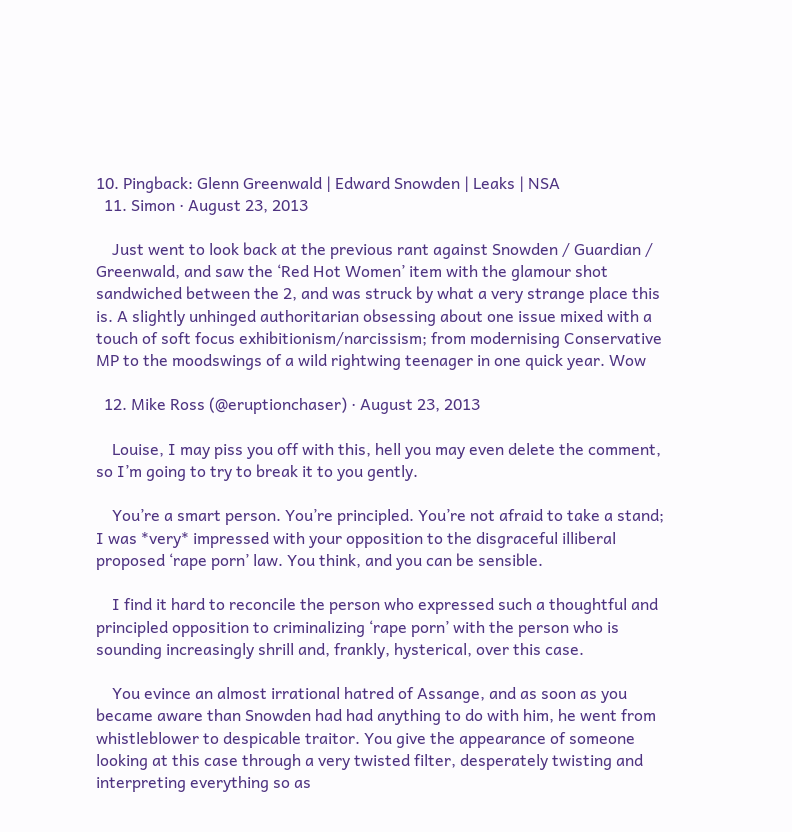10. Pingback: Glenn Greenwald | Edward Snowden | Leaks | NSA
  11. Simon · August 23, 2013

    Just went to look back at the previous rant against Snowden / Guardian / Greenwald, and saw the ‘Red Hot Women’ item with the glamour shot sandwiched between the 2, and was struck by what a very strange place this is. A slightly unhinged authoritarian obsessing about one issue mixed with a touch of soft focus exhibitionism/narcissism; from modernising Conservative MP to the moodswings of a wild rightwing teenager in one quick year. Wow

  12. Mike Ross (@eruptionchaser) · August 23, 2013

    Louise, I may piss you off with this, hell you may even delete the comment, so I’m going to try to break it to you gently.

    You’re a smart person. You’re principled. You’re not afraid to take a stand; I was *very* impressed with your opposition to the disgraceful illiberal proposed ‘rape porn’ law. You think, and you can be sensible.

    I find it hard to reconcile the person who expressed such a thoughtful and principled opposition to criminalizing ‘rape porn’ with the person who is sounding increasingly shrill and, frankly, hysterical, over this case.

    You evince an almost irrational hatred of Assange, and as soon as you became aware than Snowden had had anything to do with him, he went from whistleblower to despicable traitor. You give the appearance of someone looking at this case through a very twisted filter, desperately twisting and interpreting everything so as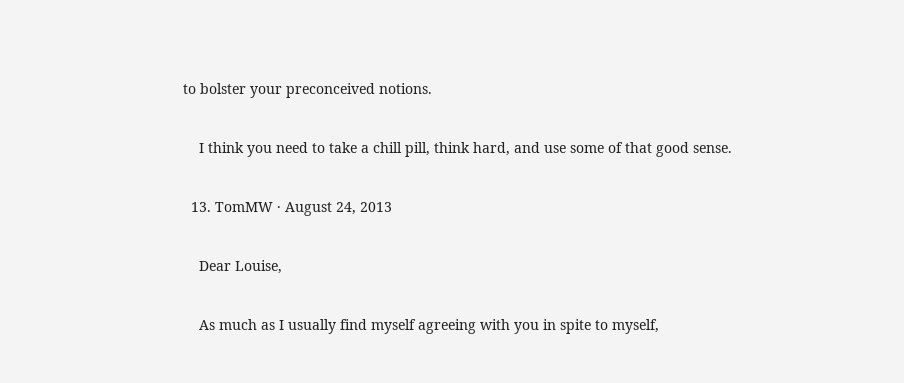to bolster your preconceived notions.

    I think you need to take a chill pill, think hard, and use some of that good sense.

  13. TomMW · August 24, 2013

    Dear Louise,

    As much as I usually find myself agreeing with you in spite to myself,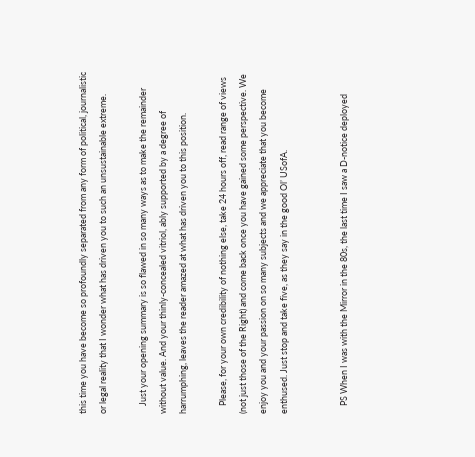this time you have become so profoundly separated from any form of political, journalistic or legal reality that I wonder what has driven you to such an unsustainable extreme.

    Just your opening summary is so flawed in so many ways as to make the remainder without value. And your thinly-concealed vitriol, ably supported by a degree of harrumphing, leaves the reader amazed at what has driven you to this position.

    Please, for your own credibility of nothing else, take 24 hours off, read range of views (not just those of the Right) and come back once you have gained some perspective. We enjoy you and your passion on so many subjects and we appreciate that you become enthused. Just stop and take five, as they say in the good Ol’ USofA.


    PS When I was with the Mirror in the 80s, the last time I saw a D-notice deployed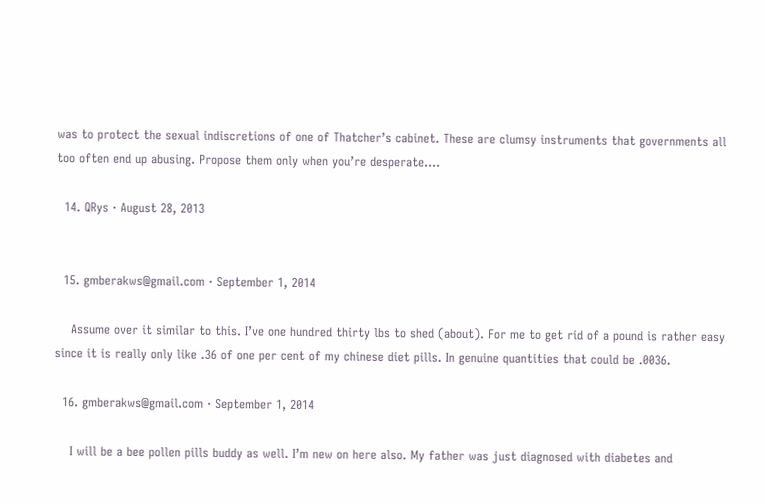was to protect the sexual indiscretions of one of Thatcher’s cabinet. These are clumsy instruments that governments all too often end up abusing. Propose them only when you’re desperate….

  14. QRys · August 28, 2013


  15. gmberakws@gmail.com · September 1, 2014

    Assume over it similar to this. I’ve one hundred thirty lbs to shed (about). For me to get rid of a pound is rather easy since it is really only like .36 of one per cent of my chinese diet pills. In genuine quantities that could be .0036.

  16. gmberakws@gmail.com · September 1, 2014

    I will be a bee pollen pills buddy as well. I’m new on here also. My father was just diagnosed with diabetes and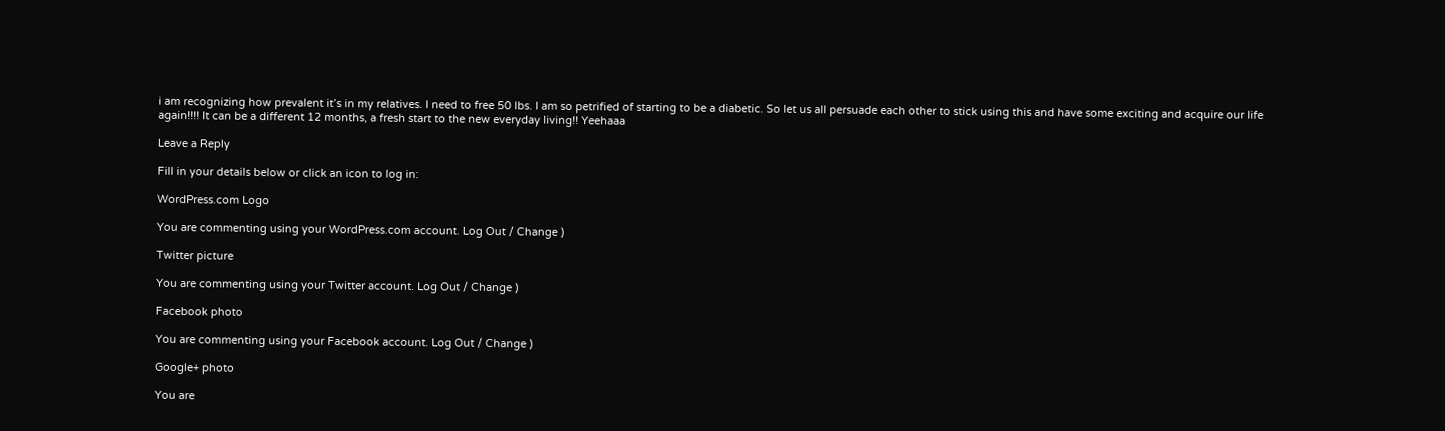i am recognizing how prevalent it’s in my relatives. I need to free 50 lbs. I am so petrified of starting to be a diabetic. So let us all persuade each other to stick using this and have some exciting and acquire our life again!!!! It can be a different 12 months, a fresh start to the new everyday living!! Yeehaaa

Leave a Reply

Fill in your details below or click an icon to log in:

WordPress.com Logo

You are commenting using your WordPress.com account. Log Out / Change )

Twitter picture

You are commenting using your Twitter account. Log Out / Change )

Facebook photo

You are commenting using your Facebook account. Log Out / Change )

Google+ photo

You are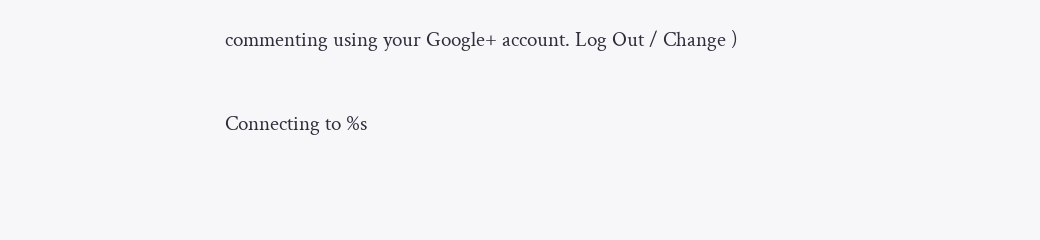commenting using your Google+ account. Log Out / Change )

Connecting to %s